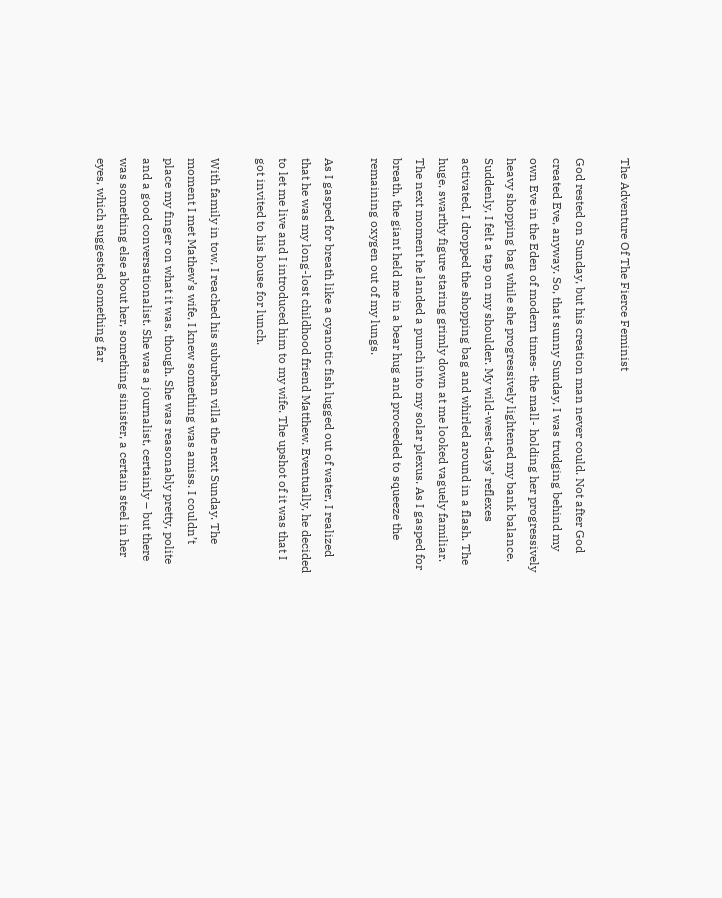The Adventure Of The Fierce Feminist

God rested on Sunday, but his creation man never could. Not after God created Eve, anyway. So, that sunny Sunday, I was trudging behind my own Eve in the Eden of modern times- the mall- holding her progressively heavy shopping bag while she progressively lightened my bank balance. Suddenly, I felt a tap on my shoulder. My wild-west-days’ reflexes activated, I dropped the shopping bag and whirled around in a flash. The huge, swarthy figure staring grimly down at me looked vaguely familiar. The next moment he landed a punch into my solar plexus. As I gasped for breath, the giant held me in a bear hug and proceeded to squeeze the remaining oxygen out of my lungs.

As I gasped for breath like a cyanotic fish lugged out of water, I realized that he was my long-lost childhood friend Matthew. Eventually, he decided to let me live and I introduced him to my wife. The upshot of it was that I got invited to his house for lunch.

With family in tow, I reached his suburban villa the next Sunday. The moment I met Mathew’s wife, I knew something was amiss. I couldn’t place my finger on what it was, though. She was reasonably pretty, polite and a good conversationalist. She was a journalist, certainly – but there was something else about her, something sinister, a certain steel in her eyes, which suggested something far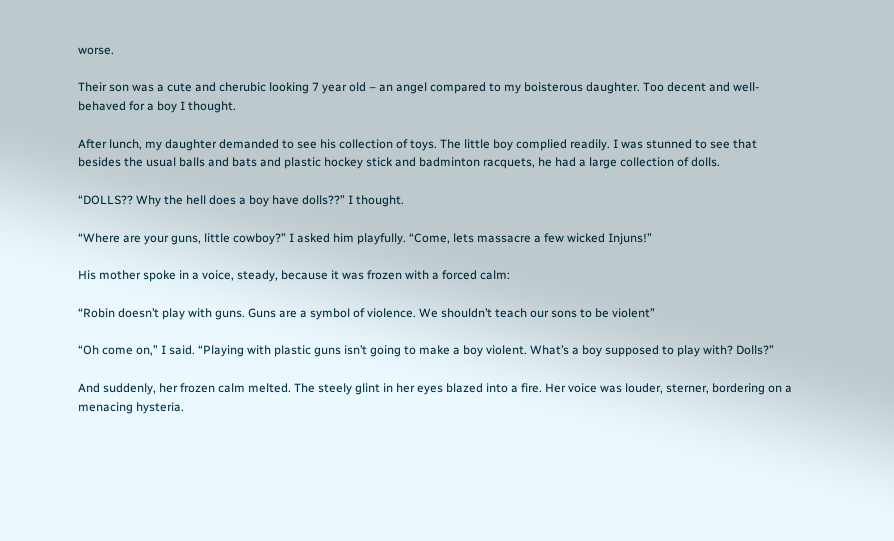worse.

Their son was a cute and cherubic looking 7 year old – an angel compared to my boisterous daughter. Too decent and well-behaved for a boy I thought.

After lunch, my daughter demanded to see his collection of toys. The little boy complied readily. I was stunned to see that besides the usual balls and bats and plastic hockey stick and badminton racquets, he had a large collection of dolls.

“DOLLS?? Why the hell does a boy have dolls??” I thought.

“Where are your guns, little cowboy?” I asked him playfully. “Come, lets massacre a few wicked Injuns!”

His mother spoke in a voice, steady, because it was frozen with a forced calm:

“Robin doesn’t play with guns. Guns are a symbol of violence. We shouldn’t teach our sons to be violent”

“Oh come on,” I said. “Playing with plastic guns isn’t going to make a boy violent. What’s a boy supposed to play with? Dolls?”

And suddenly, her frozen calm melted. The steely glint in her eyes blazed into a fire. Her voice was louder, sterner, bordering on a menacing hysteria.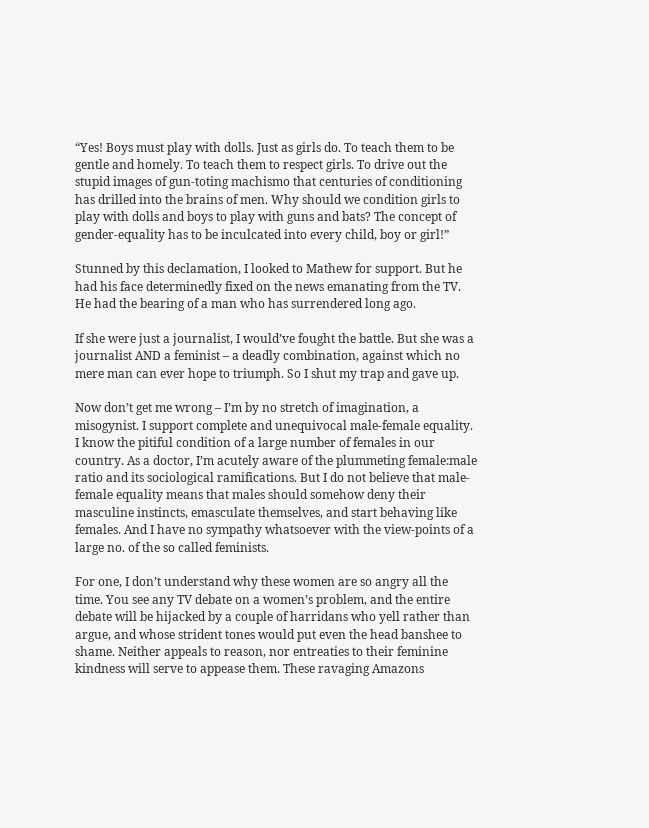“Yes! Boys must play with dolls. Just as girls do. To teach them to be gentle and homely. To teach them to respect girls. To drive out the stupid images of gun-toting machismo that centuries of conditioning has drilled into the brains of men. Why should we condition girls to play with dolls and boys to play with guns and bats? The concept of gender-equality has to be inculcated into every child, boy or girl!”

Stunned by this declamation, I looked to Mathew for support. But he had his face determinedly fixed on the news emanating from the TV. He had the bearing of a man who has surrendered long ago.

If she were just a journalist, I would’ve fought the battle. But she was a journalist AND a feminist – a deadly combination, against which no mere man can ever hope to triumph. So I shut my trap and gave up.

Now don’t get me wrong – I’m by no stretch of imagination, a misogynist. I support complete and unequivocal male-female equality. I know the pitiful condition of a large number of females in our country. As a doctor, I’m acutely aware of the plummeting female:male ratio and its sociological ramifications. But I do not believe that male-female equality means that males should somehow deny their masculine instincts, emasculate themselves, and start behaving like females. And I have no sympathy whatsoever with the view-points of a large no. of the so called feminists.

For one, I don’t understand why these women are so angry all the time. You see any TV debate on a women’s problem, and the entire debate will be hijacked by a couple of harridans who yell rather than argue, and whose strident tones would put even the head banshee to shame. Neither appeals to reason, nor entreaties to their feminine kindness will serve to appease them. These ravaging Amazons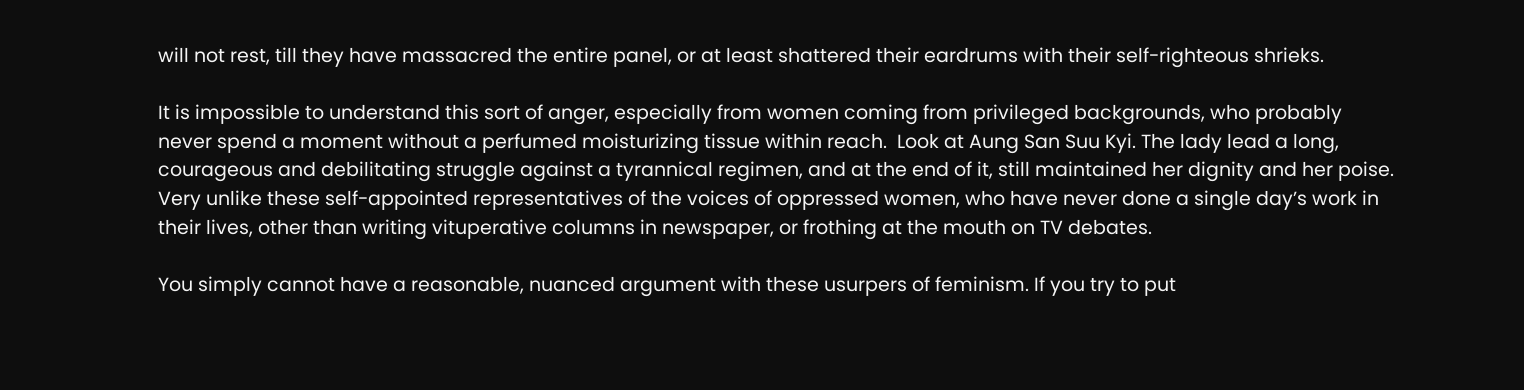will not rest, till they have massacred the entire panel, or at least shattered their eardrums with their self-righteous shrieks.

It is impossible to understand this sort of anger, especially from women coming from privileged backgrounds, who probably never spend a moment without a perfumed moisturizing tissue within reach.  Look at Aung San Suu Kyi. The lady lead a long, courageous and debilitating struggle against a tyrannical regimen, and at the end of it, still maintained her dignity and her poise. Very unlike these self-appointed representatives of the voices of oppressed women, who have never done a single day’s work in their lives, other than writing vituperative columns in newspaper, or frothing at the mouth on TV debates.

You simply cannot have a reasonable, nuanced argument with these usurpers of feminism. If you try to put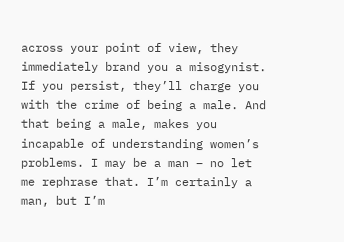across your point of view, they immediately brand you a misogynist. If you persist, they’ll charge you with the crime of being a male. And that being a male, makes you incapable of understanding women’s problems. I may be a man – no let me rephrase that. I’m certainly a man, but I’m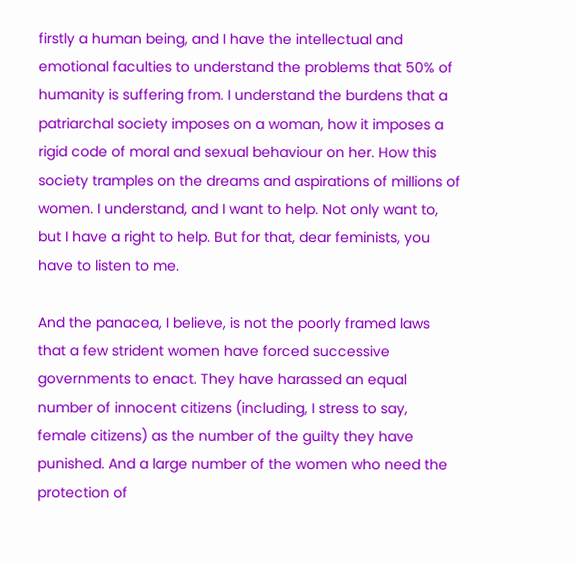firstly a human being, and I have the intellectual and emotional faculties to understand the problems that 50% of humanity is suffering from. I understand the burdens that a patriarchal society imposes on a woman, how it imposes a rigid code of moral and sexual behaviour on her. How this society tramples on the dreams and aspirations of millions of women. I understand, and I want to help. Not only want to, but I have a right to help. But for that, dear feminists, you have to listen to me.

And the panacea, I believe, is not the poorly framed laws that a few strident women have forced successive governments to enact. They have harassed an equal number of innocent citizens (including, I stress to say, female citizens) as the number of the guilty they have punished. And a large number of the women who need the protection of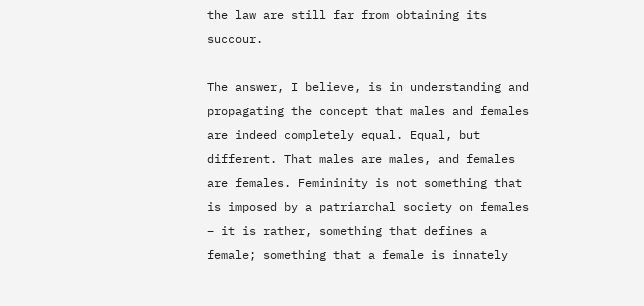the law are still far from obtaining its succour.

The answer, I believe, is in understanding and propagating the concept that males and females are indeed completely equal. Equal, but different. That males are males, and females are females. Femininity is not something that is imposed by a patriarchal society on females – it is rather, something that defines a female; something that a female is innately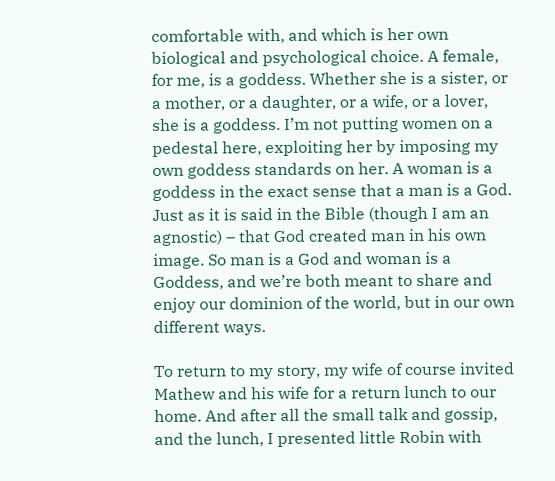comfortable with, and which is her own biological and psychological choice. A female, for me, is a goddess. Whether she is a sister, or a mother, or a daughter, or a wife, or a lover, she is a goddess. I’m not putting women on a pedestal here, exploiting her by imposing my own goddess standards on her. A woman is a goddess in the exact sense that a man is a God. Just as it is said in the Bible (though I am an agnostic) – that God created man in his own image. So man is a God and woman is a Goddess, and we’re both meant to share and enjoy our dominion of the world, but in our own different ways.

To return to my story, my wife of course invited Mathew and his wife for a return lunch to our home. And after all the small talk and gossip, and the lunch, I presented little Robin with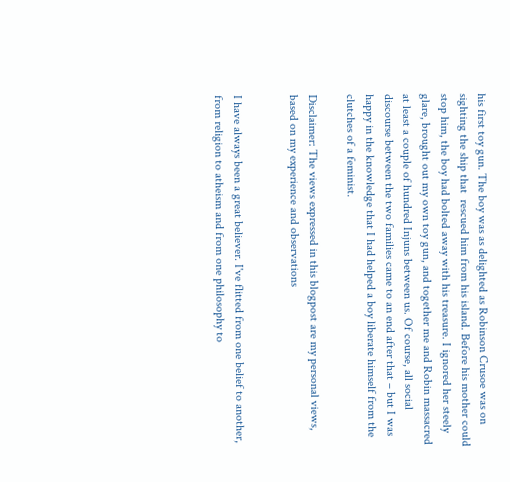his first toy gun. The boy was as delighted as Robinson Crusoe was on sighting the ship that  rescued him from his island. Before his mother could stop him, the boy had bolted away with his treasure. I ignored her steely glare, brought out my own toy gun, and together me and Robin massacred at least a couple of hundred Injuns between us. Of course, all social discourse between the two families came to an end after that – but I was happy in the knowledge that I had helped a boy liberate himself from the clutches of a feminist.

Disclaimer: The views expressed in this blogpost are my personal views, based on my experience and observations


I have always been a great believer. I've flitted from one belief to another, from religion to atheism and from one philosophy to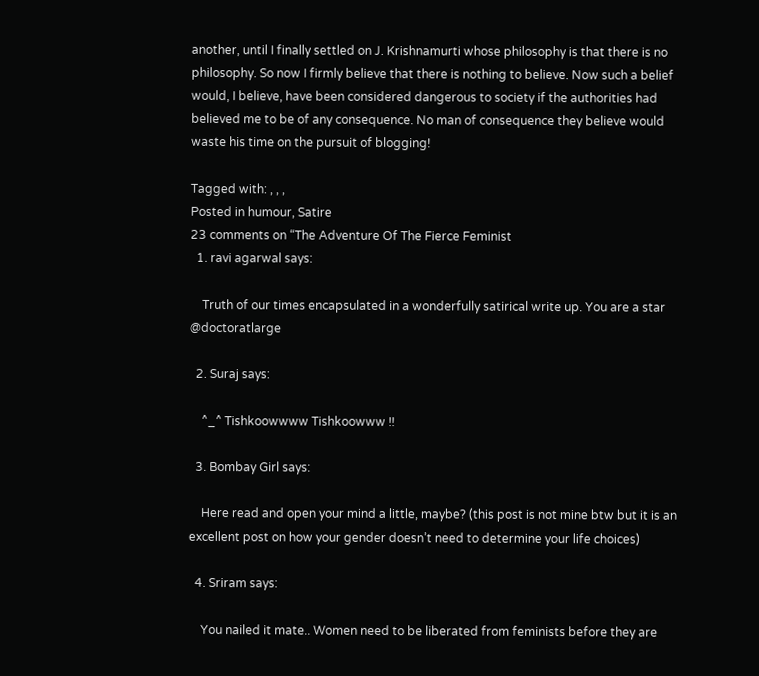another, until I finally settled on J. Krishnamurti whose philosophy is that there is no philosophy. So now I firmly believe that there is nothing to believe. Now such a belief would, I believe, have been considered dangerous to society if the authorities had believed me to be of any consequence. No man of consequence they believe would waste his time on the pursuit of blogging!

Tagged with: , , ,
Posted in humour, Satire
23 comments on “The Adventure Of The Fierce Feminist
  1. ravi agarwal says:

    Truth of our times encapsulated in a wonderfully satirical write up. You are a star @doctoratlarge

  2. Suraj says:

    ^_^ Tishkoowwww Tishkoowww !!

  3. Bombay Girl says:

    Here read and open your mind a little, maybe? (this post is not mine btw but it is an excellent post on how your gender doesn’t need to determine your life choices)

  4. Sriram says:

    You nailed it mate.. Women need to be liberated from feminists before they are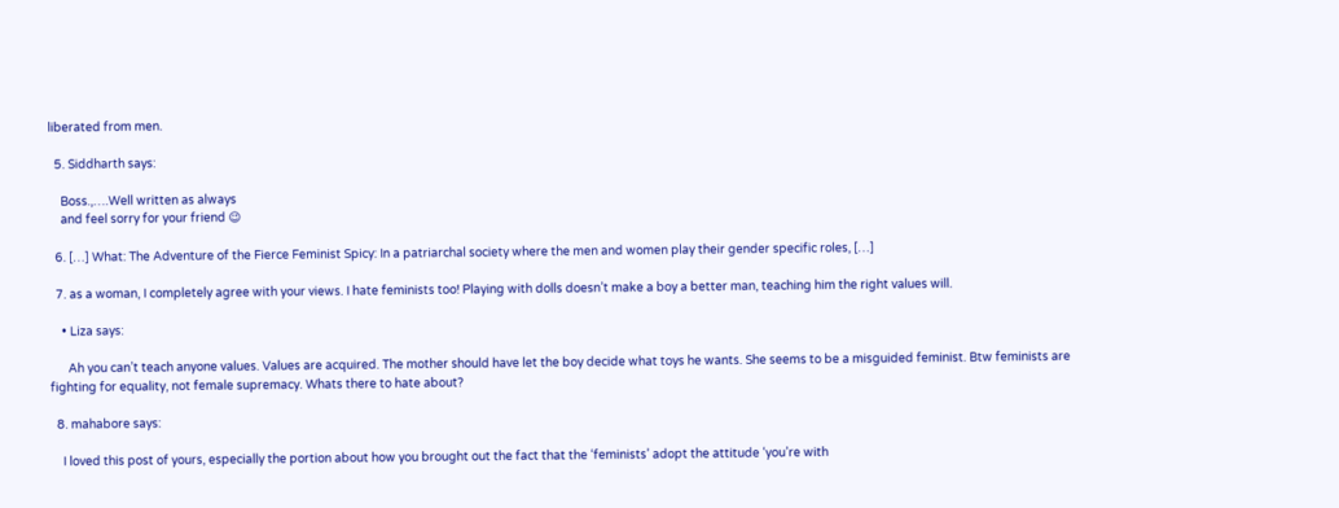liberated from men.

  5. Siddharth says:

    Boss.,….Well written as always
    and feel sorry for your friend 😉

  6. […] What: The Adventure of the Fierce Feminist Spicy: In a patriarchal society where the men and women play their gender specific roles, […]

  7. as a woman, I completely agree with your views. I hate feminists too! Playing with dolls doesn’t make a boy a better man, teaching him the right values will.

    • Liza says:

      Ah you can’t teach anyone values. Values are acquired. The mother should have let the boy decide what toys he wants. She seems to be a misguided feminist. Btw feminists are fighting for equality, not female supremacy. Whats there to hate about?

  8. mahabore says:

    I loved this post of yours, especially the portion about how you brought out the fact that the ‘feminists’ adopt the attitude ‘you’re with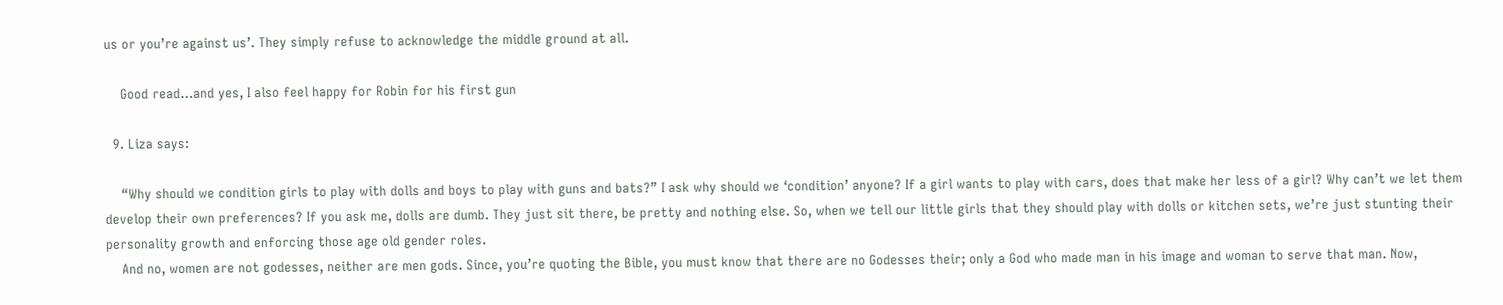us or you’re against us’. They simply refuse to acknowledge the middle ground at all.

    Good read…and yes, I also feel happy for Robin for his first gun

  9. Liza says:

    “Why should we condition girls to play with dolls and boys to play with guns and bats?” I ask why should we ‘condition’ anyone? If a girl wants to play with cars, does that make her less of a girl? Why can’t we let them develop their own preferences? If you ask me, dolls are dumb. They just sit there, be pretty and nothing else. So, when we tell our little girls that they should play with dolls or kitchen sets, we’re just stunting their personality growth and enforcing those age old gender roles.
    And no, women are not godesses, neither are men gods. Since, you’re quoting the Bible, you must know that there are no Godesses their; only a God who made man in his image and woman to serve that man. Now,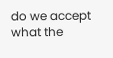do we accept what the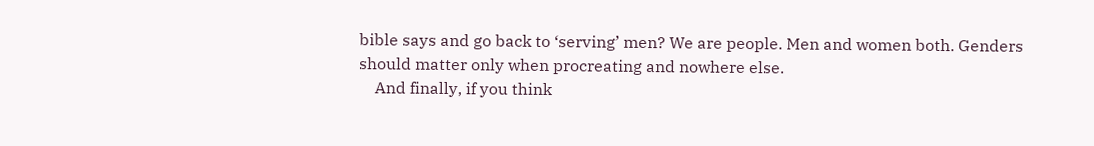bible says and go back to ‘serving’ men? We are people. Men and women both. Genders should matter only when procreating and nowhere else.
    And finally, if you think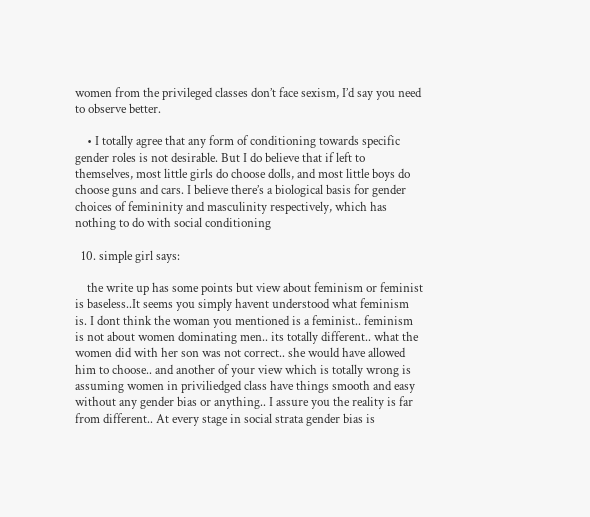women from the privileged classes don’t face sexism, I’d say you need to observe better.

    • I totally agree that any form of conditioning towards specific gender roles is not desirable. But I do believe that if left to themselves, most little girls do choose dolls, and most little boys do choose guns and cars. I believe there’s a biological basis for gender choices of femininity and masculinity respectively, which has nothing to do with social conditioning

  10. simple girl says:

    the write up has some points but view about feminism or feminist is baseless..It seems you simply havent understood what feminism is. I dont think the woman you mentioned is a feminist.. feminism is not about women dominating men.. its totally different.. what the women did with her son was not correct.. she would have allowed him to choose.. and another of your view which is totally wrong is assuming women in priviliedged class have things smooth and easy without any gender bias or anything.. I assure you the reality is far from different.. At every stage in social strata gender bias is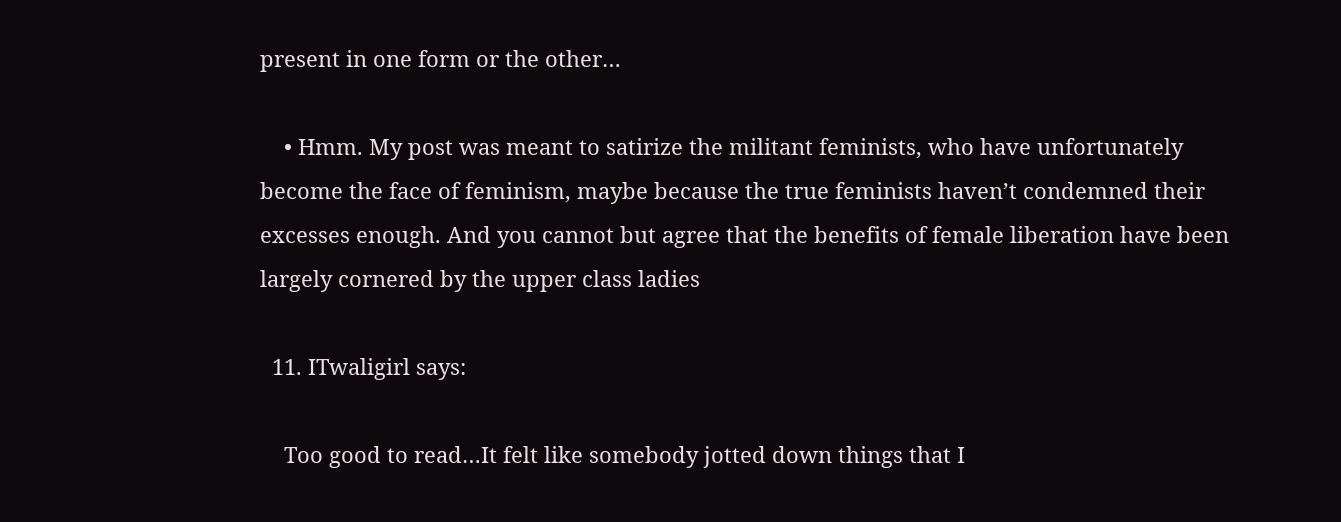present in one form or the other…

    • Hmm. My post was meant to satirize the militant feminists, who have unfortunately become the face of feminism, maybe because the true feminists haven’t condemned their excesses enough. And you cannot but agree that the benefits of female liberation have been largely cornered by the upper class ladies

  11. ITwaligirl says:

    Too good to read…It felt like somebody jotted down things that I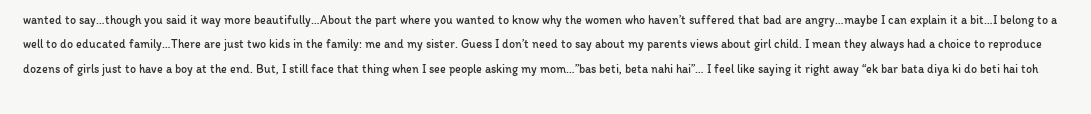wanted to say…though you said it way more beautifully…About the part where you wanted to know why the women who haven’t suffered that bad are angry…maybe I can explain it a bit…I belong to a well to do educated family…There are just two kids in the family: me and my sister. Guess I don’t need to say about my parents views about girl child. I mean they always had a choice to reproduce dozens of girls just to have a boy at the end. But, I still face that thing when I see people asking my mom…”bas beti, beta nahi hai”… I feel like saying it right away “ek bar bata diya ki do beti hai toh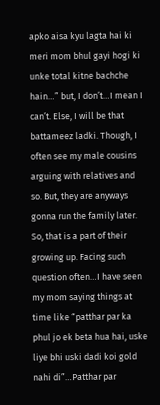apko aisa kyu lagta hai ki meri mom bhul gayi hogi ki unke total kitne bachche hain…” but, I don’t…I mean I can’t. Else, I will be that battameez ladki. Though, I often see my male cousins arguing with relatives and so. But, they are anyways gonna run the family later. So, that is a part of their growing up. Facing such question often…I have seen my mom saying things at time like “patthar par ka phul jo ek beta hua hai, uske liye bhi uski dadi koi gold nahi di”…Patthar par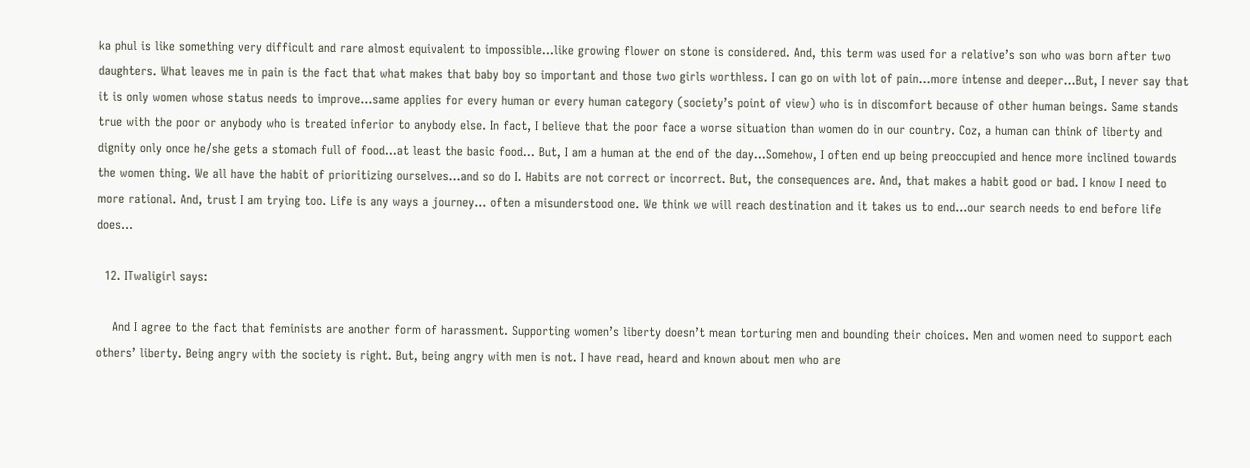ka phul is like something very difficult and rare almost equivalent to impossible…like growing flower on stone is considered. And, this term was used for a relative’s son who was born after two daughters. What leaves me in pain is the fact that what makes that baby boy so important and those two girls worthless. I can go on with lot of pain…more intense and deeper…But, I never say that it is only women whose status needs to improve…same applies for every human or every human category (society’s point of view) who is in discomfort because of other human beings. Same stands true with the poor or anybody who is treated inferior to anybody else. In fact, I believe that the poor face a worse situation than women do in our country. Coz, a human can think of liberty and dignity only once he/she gets a stomach full of food…at least the basic food… But, I am a human at the end of the day…Somehow, I often end up being preoccupied and hence more inclined towards the women thing. We all have the habit of prioritizing ourselves…and so do I. Habits are not correct or incorrect. But, the consequences are. And, that makes a habit good or bad. I know I need to more rational. And, trust I am trying too. Life is any ways a journey… often a misunderstood one. We think we will reach destination and it takes us to end…our search needs to end before life does…

  12. ITwaligirl says:

    And I agree to the fact that feminists are another form of harassment. Supporting women’s liberty doesn’t mean torturing men and bounding their choices. Men and women need to support each others’ liberty. Being angry with the society is right. But, being angry with men is not. I have read, heard and known about men who are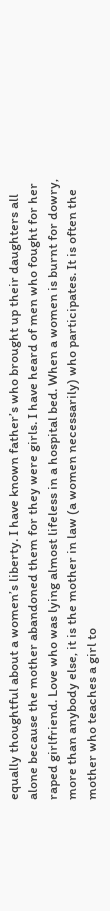equally thoughtful about a women’s liberty. I have known father’s who brought up their daughters all alone because the mother abandoned them for they were girls. I have heard of men who fought for her raped girlfriend. Love who was lying almost lifeless in a hospital bed. When a women is burnt for dowry, more than anybody else, it is the mother in law (a women necessarily) who participates. It is often the mother who teaches a girl to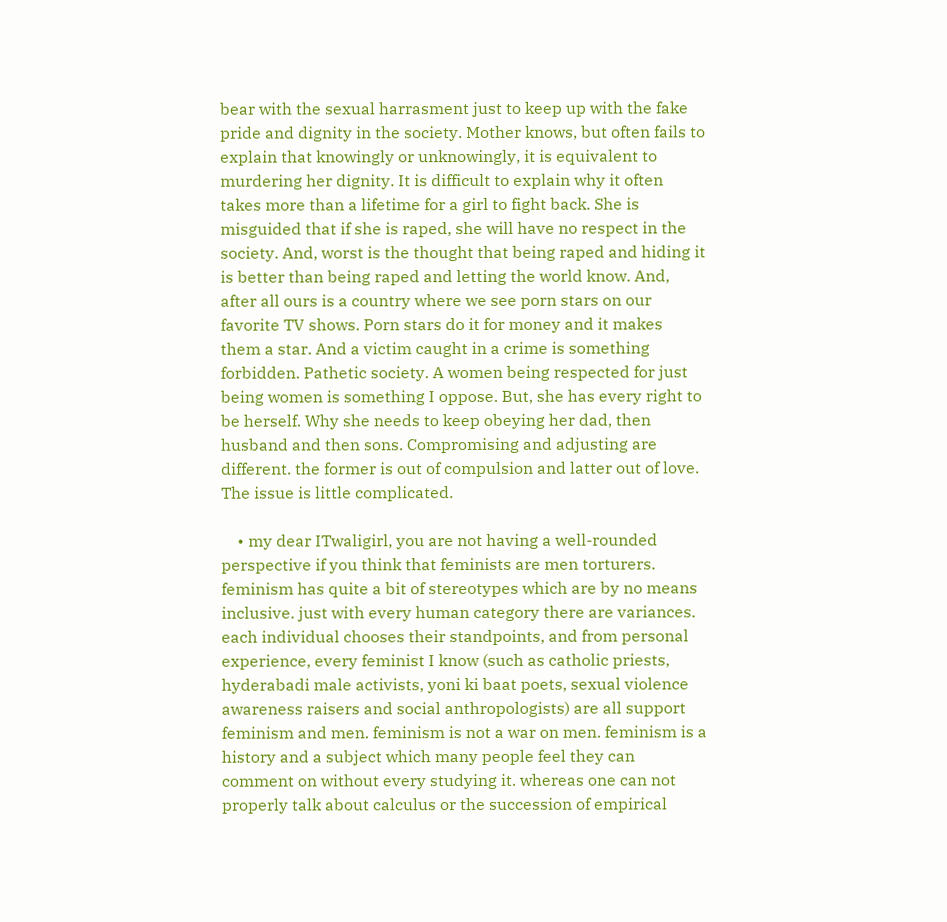bear with the sexual harrasment just to keep up with the fake pride and dignity in the society. Mother knows, but often fails to explain that knowingly or unknowingly, it is equivalent to murdering her dignity. It is difficult to explain why it often takes more than a lifetime for a girl to fight back. She is misguided that if she is raped, she will have no respect in the society. And, worst is the thought that being raped and hiding it is better than being raped and letting the world know. And, after all ours is a country where we see porn stars on our favorite TV shows. Porn stars do it for money and it makes them a star. And a victim caught in a crime is something forbidden. Pathetic society. A women being respected for just being women is something I oppose. But, she has every right to be herself. Why she needs to keep obeying her dad, then husband and then sons. Compromising and adjusting are different. the former is out of compulsion and latter out of love. The issue is little complicated.

    • my dear ITwaligirl, you are not having a well-rounded perspective if you think that feminists are men torturers. feminism has quite a bit of stereotypes which are by no means inclusive. just with every human category there are variances. each individual chooses their standpoints, and from personal experience, every feminist I know (such as catholic priests, hyderabadi male activists, yoni ki baat poets, sexual violence awareness raisers and social anthropologists) are all support feminism and men. feminism is not a war on men. feminism is a history and a subject which many people feel they can comment on without every studying it. whereas one can not properly talk about calculus or the succession of empirical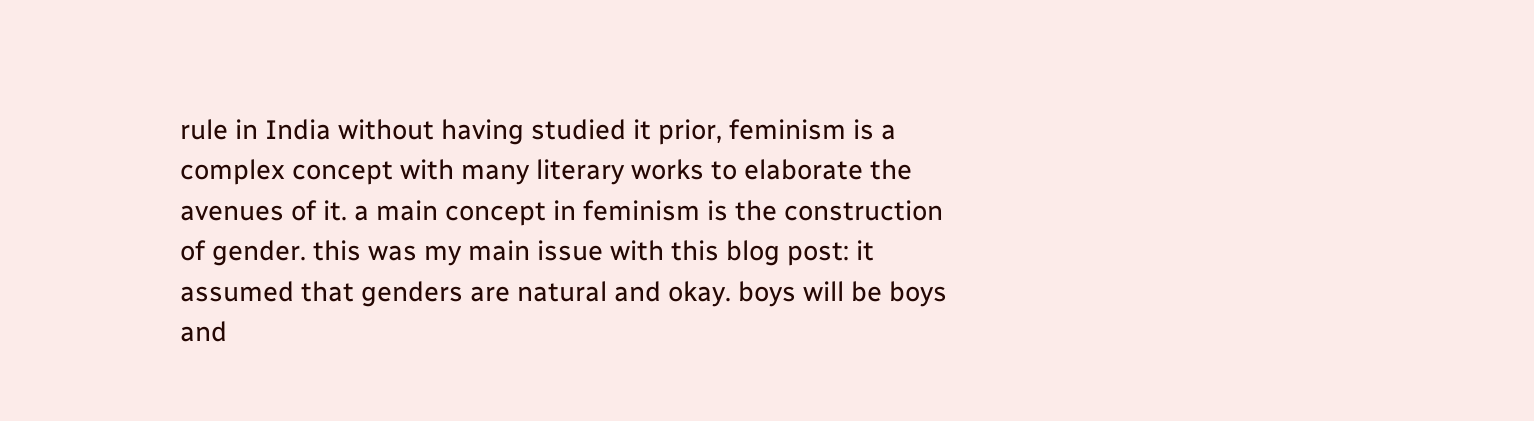rule in India without having studied it prior, feminism is a complex concept with many literary works to elaborate the avenues of it. a main concept in feminism is the construction of gender. this was my main issue with this blog post: it assumed that genders are natural and okay. boys will be boys and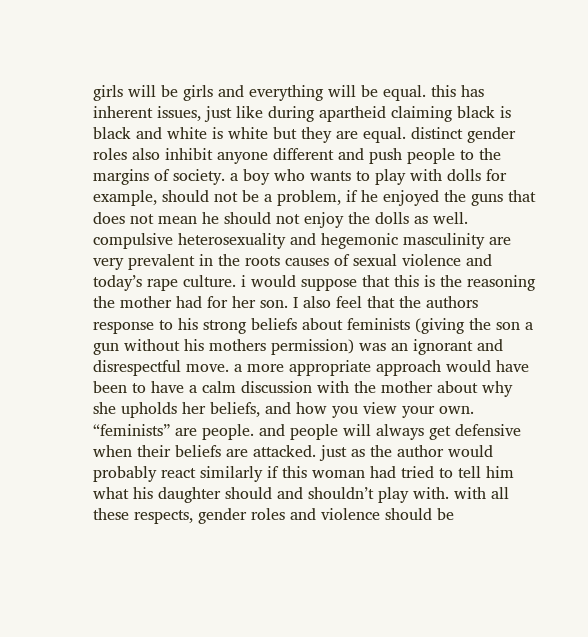girls will be girls and everything will be equal. this has inherent issues, just like during apartheid claiming black is black and white is white but they are equal. distinct gender roles also inhibit anyone different and push people to the margins of society. a boy who wants to play with dolls for example, should not be a problem, if he enjoyed the guns that does not mean he should not enjoy the dolls as well. compulsive heterosexuality and hegemonic masculinity are very prevalent in the roots causes of sexual violence and today’s rape culture. i would suppose that this is the reasoning the mother had for her son. I also feel that the authors response to his strong beliefs about feminists (giving the son a gun without his mothers permission) was an ignorant and disrespectful move. a more appropriate approach would have been to have a calm discussion with the mother about why she upholds her beliefs, and how you view your own. “feminists” are people. and people will always get defensive when their beliefs are attacked. just as the author would probably react similarly if this woman had tried to tell him what his daughter should and shouldn’t play with. with all these respects, gender roles and violence should be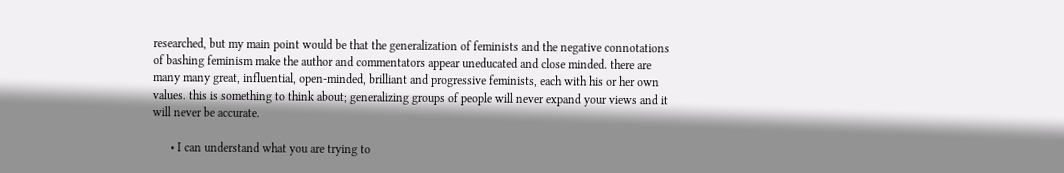researched, but my main point would be that the generalization of feminists and the negative connotations of bashing feminism make the author and commentators appear uneducated and close minded. there are many many great, influential, open-minded, brilliant and progressive feminists, each with his or her own values. this is something to think about; generalizing groups of people will never expand your views and it will never be accurate.

      • I can understand what you are trying to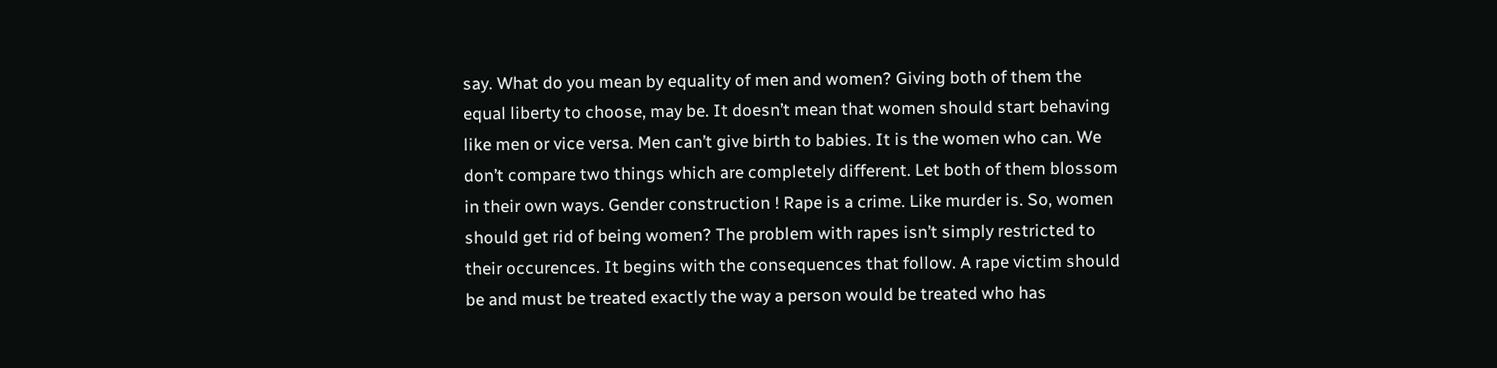say. What do you mean by equality of men and women? Giving both of them the equal liberty to choose, may be. It doesn’t mean that women should start behaving like men or vice versa. Men can’t give birth to babies. It is the women who can. We don’t compare two things which are completely different. Let both of them blossom in their own ways. Gender construction ! Rape is a crime. Like murder is. So, women should get rid of being women? The problem with rapes isn’t simply restricted to their occurences. It begins with the consequences that follow. A rape victim should be and must be treated exactly the way a person would be treated who has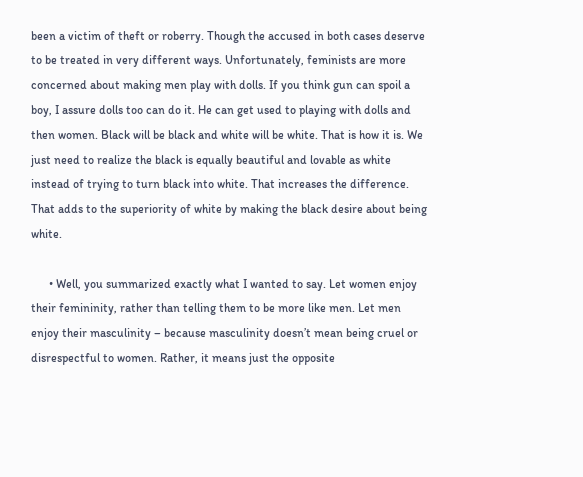been a victim of theft or roberry. Though the accused in both cases deserve to be treated in very different ways. Unfortunately, feminists are more concerned about making men play with dolls. If you think gun can spoil a boy, I assure dolls too can do it. He can get used to playing with dolls and then women. Black will be black and white will be white. That is how it is. We just need to realize the black is equally beautiful and lovable as white instead of trying to turn black into white. That increases the difference. That adds to the superiority of white by making the black desire about being white.

      • Well, you summarized exactly what I wanted to say. Let women enjoy their femininity, rather than telling them to be more like men. Let men enjoy their masculinity – because masculinity doesn’t mean being cruel or disrespectful to women. Rather, it means just the opposite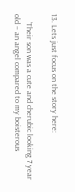13. Lets just focus on the story here:

    ‘Their son was a cute and cherubic looking 7 year old – an angel compared to my boisterous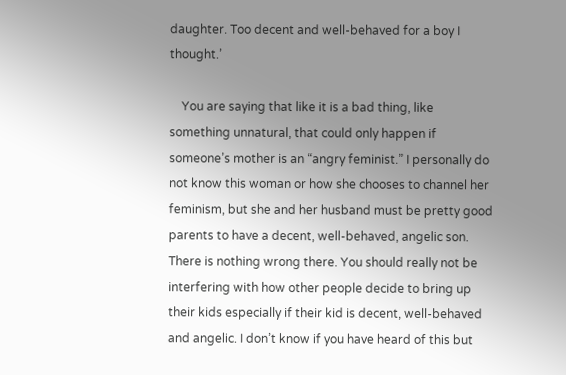daughter. Too decent and well-behaved for a boy I thought.’

    You are saying that like it is a bad thing, like something unnatural, that could only happen if someone’s mother is an “angry feminist.” I personally do not know this woman or how she chooses to channel her feminism, but she and her husband must be pretty good parents to have a decent, well-behaved, angelic son. There is nothing wrong there. You should really not be interfering with how other people decide to bring up their kids especially if their kid is decent, well-behaved and angelic. I don’t know if you have heard of this but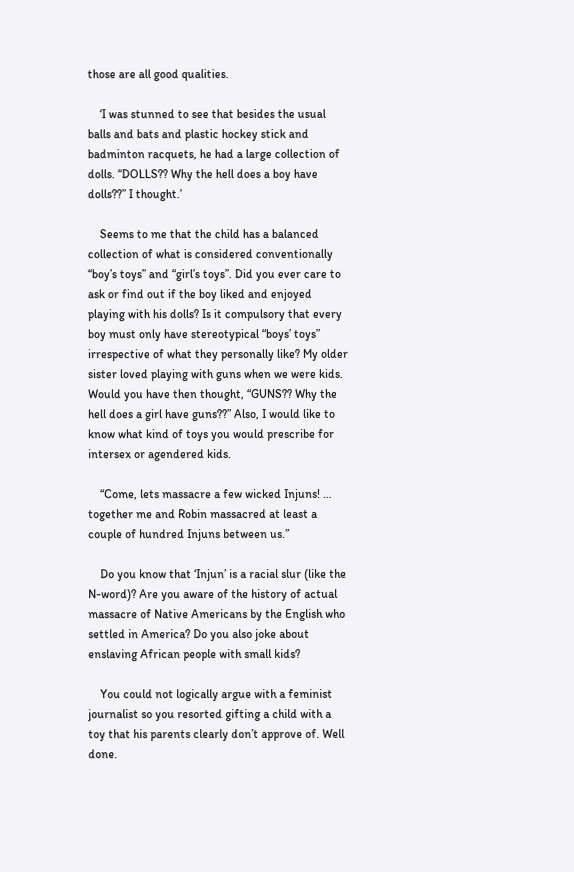those are all good qualities.

    ‘I was stunned to see that besides the usual balls and bats and plastic hockey stick and badminton racquets, he had a large collection of dolls. “DOLLS?? Why the hell does a boy have dolls??” I thought.’

    Seems to me that the child has a balanced collection of what is considered conventionally “boy’s toys” and “girl’s toys”. Did you ever care to ask or find out if the boy liked and enjoyed playing with his dolls? Is it compulsory that every boy must only have stereotypical “boys’ toys” irrespective of what they personally like? My older sister loved playing with guns when we were kids. Would you have then thought, “GUNS?? Why the hell does a girl have guns??” Also, I would like to know what kind of toys you would prescribe for intersex or agendered kids.

    “Come, lets massacre a few wicked Injuns! … together me and Robin massacred at least a couple of hundred Injuns between us.”

    Do you know that ‘Injun’ is a racial slur (like the N-word)? Are you aware of the history of actual massacre of Native Americans by the English who settled in America? Do you also joke about enslaving African people with small kids?

    You could not logically argue with a feminist journalist so you resorted gifting a child with a toy that his parents clearly don’t approve of. Well done.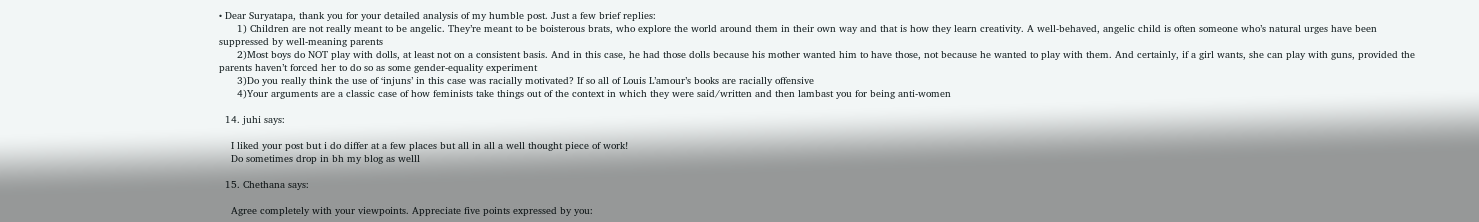• Dear Suryatapa, thank you for your detailed analysis of my humble post. Just a few brief replies:
      1) Children are not really meant to be angelic. They’re meant to be boisterous brats, who explore the world around them in their own way and that is how they learn creativity. A well-behaved, angelic child is often someone who’s natural urges have been suppressed by well-meaning parents
      2)Most boys do NOT play with dolls, at least not on a consistent basis. And in this case, he had those dolls because his mother wanted him to have those, not because he wanted to play with them. And certainly, if a girl wants, she can play with guns, provided the parents haven’t forced her to do so as some gender-equality experiment
      3)Do you really think the use of ‘injuns’ in this case was racially motivated? If so all of Louis L’amour’s books are racially offensive
      4)Your arguments are a classic case of how feminists take things out of the context in which they were said/written and then lambast you for being anti-women

  14. juhi says:

    I liked your post but i do differ at a few places but all in all a well thought piece of work!
    Do sometimes drop in bh my blog as welll

  15. Chethana says:

    Agree completely with your viewpoints. Appreciate five points expressed by you: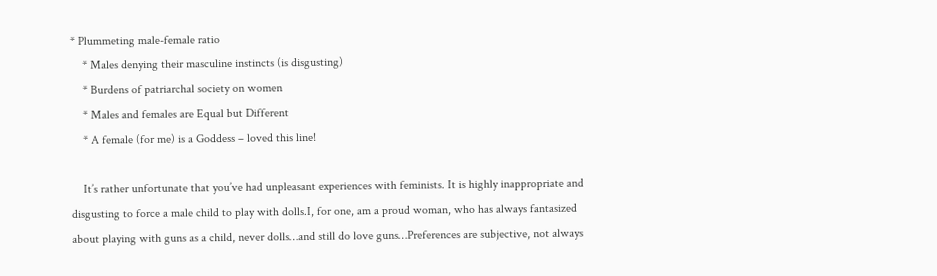* Plummeting male-female ratio
    * Males denying their masculine instincts (is disgusting)
    * Burdens of patriarchal society on women
    * Males and females are Equal but Different
    * A female (for me) is a Goddess – loved this line!

    It’s rather unfortunate that you’ve had unpleasant experiences with feminists. It is highly inappropriate and disgusting to force a male child to play with dolls.I, for one, am a proud woman, who has always fantasized about playing with guns as a child, never dolls…and still do love guns…Preferences are subjective, not always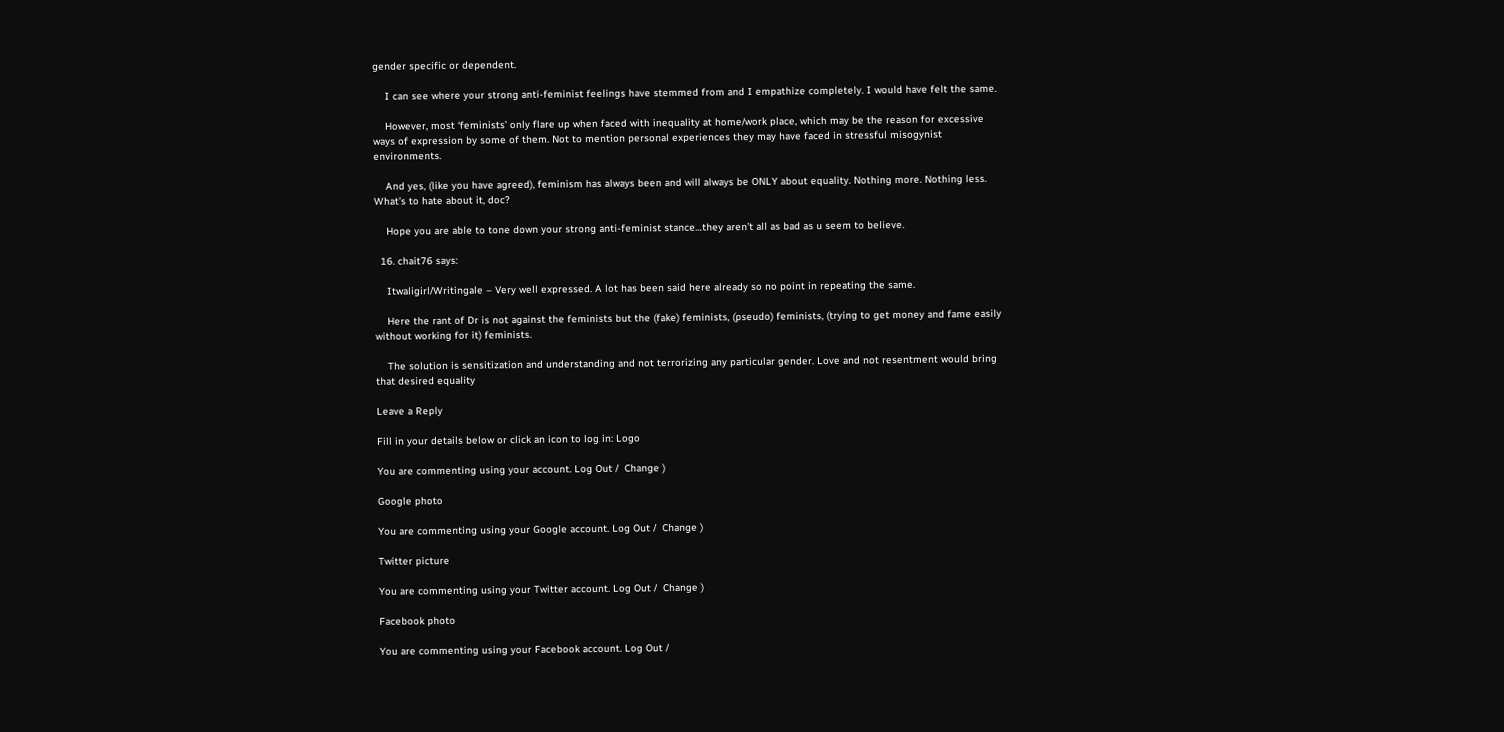gender specific or dependent.

    I can see where your strong anti-feminist feelings have stemmed from and I empathize completely. I would have felt the same.

    However, most ‘feminists’ only flare up when faced with inequality at home/work place, which may be the reason for excessive ways of expression by some of them. Not to mention personal experiences they may have faced in stressful misogynist environments.

    And yes, (like you have agreed), feminism has always been and will always be ONLY about equality. Nothing more. Nothing less. What’s to hate about it, doc?

    Hope you are able to tone down your strong anti-feminist stance…they aren’t all as bad as u seem to believe.

  16. chait76 says:

    Itwaligirl/Writingale – Very well expressed. A lot has been said here already so no point in repeating the same.

    Here the rant of Dr is not against the feminists but the (fake) feminists, (pseudo) feminists, (trying to get money and fame easily without working for it) feminists.

    The solution is sensitization and understanding and not terrorizing any particular gender. Love and not resentment would bring that desired equality

Leave a Reply

Fill in your details below or click an icon to log in: Logo

You are commenting using your account. Log Out /  Change )

Google photo

You are commenting using your Google account. Log Out /  Change )

Twitter picture

You are commenting using your Twitter account. Log Out /  Change )

Facebook photo

You are commenting using your Facebook account. Log Out /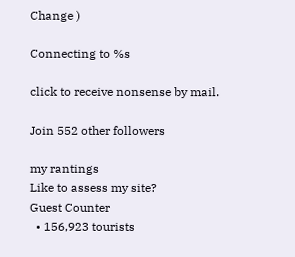Change )

Connecting to %s

click to receive nonsense by mail.

Join 552 other followers

my rantings
Like to assess my site?
Guest Counter
  • 156,923 tourists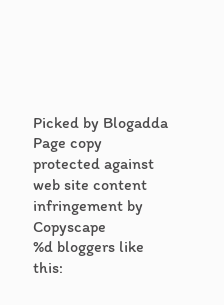Picked by Blogadda
Page copy protected against web site content infringement by Copyscape
%d bloggers like this: